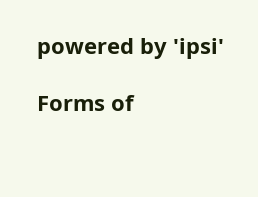powered by 'ipsi'

Forms of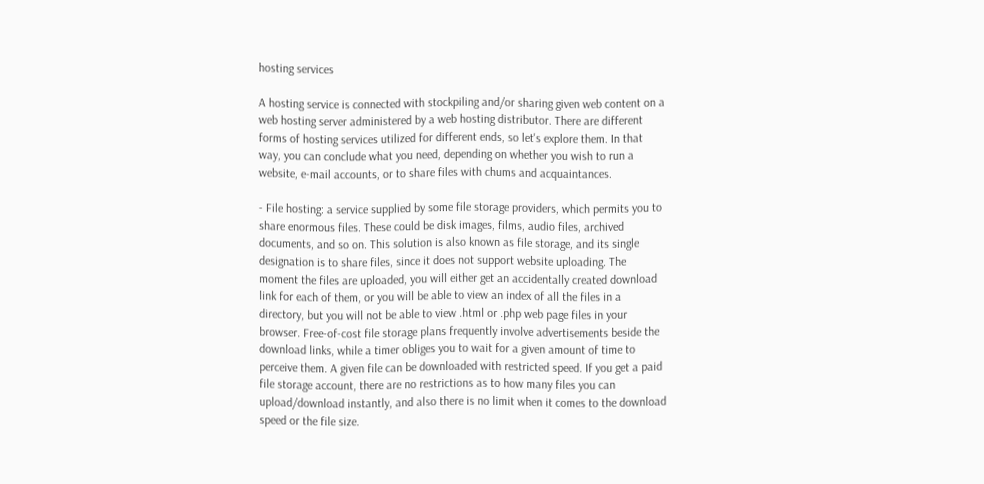hosting services

A hosting service is connected with stockpiling and/or sharing given web content on a web hosting server administered by a web hosting distributor. There are different forms of hosting services utilized for different ends, so let's explore them. In that way, you can conclude what you need, depending on whether you wish to run a website, e-mail accounts, or to share files with chums and acquaintances.

- File hosting: a service supplied by some file storage providers, which permits you to share enormous files. These could be disk images, films, audio files, archived documents, and so on. This solution is also known as file storage, and its single designation is to share files, since it does not support website uploading. The moment the files are uploaded, you will either get an accidentally created download link for each of them, or you will be able to view an index of all the files in a directory, but you will not be able to view .html or .php web page files in your browser. Free-of-cost file storage plans frequently involve advertisements beside the download links, while a timer obliges you to wait for a given amount of time to perceive them. A given file can be downloaded with restricted speed. If you get a paid file storage account, there are no restrictions as to how many files you can upload/download instantly, and also there is no limit when it comes to the download speed or the file size.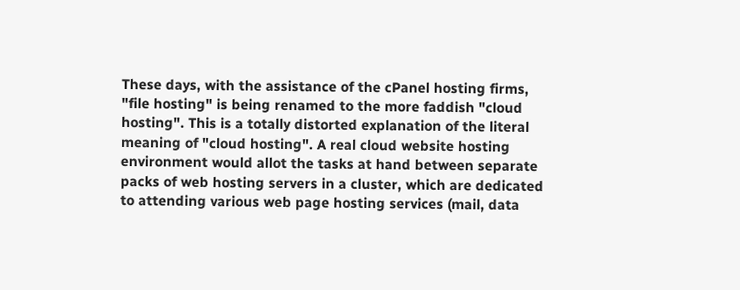These days, with the assistance of the cPanel hosting firms, "file hosting" is being renamed to the more faddish "cloud hosting". This is a totally distorted explanation of the literal meaning of "cloud hosting". A real cloud website hosting environment would allot the tasks at hand between separate packs of web hosting servers in a cluster, which are dedicated to attending various web page hosting services (mail, data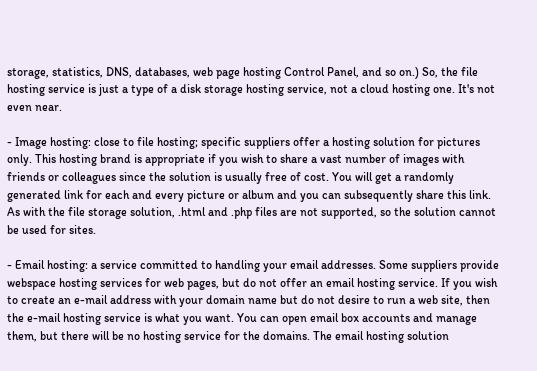storage, statistics, DNS, databases, web page hosting Control Panel, and so on.) So, the file hosting service is just a type of a disk storage hosting service, not a cloud hosting one. It's not even near.

- Image hosting: close to file hosting; specific suppliers offer a hosting solution for pictures only. This hosting brand is appropriate if you wish to share a vast number of images with friends or colleagues since the solution is usually free of cost. You will get a randomly generated link for each and every picture or album and you can subsequently share this link. As with the file storage solution, .html and .php files are not supported, so the solution cannot be used for sites.

- Email hosting: a service committed to handling your email addresses. Some suppliers provide webspace hosting services for web pages, but do not offer an email hosting service. If you wish to create an e-mail address with your domain name but do not desire to run a web site, then the e-mail hosting service is what you want. You can open email box accounts and manage them, but there will be no hosting service for the domains. The email hosting solution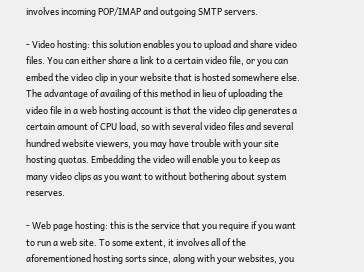involves incoming POP/IMAP and outgoing SMTP servers.

- Video hosting: this solution enables you to upload and share video files. You can either share a link to a certain video file, or you can embed the video clip in your website that is hosted somewhere else. The advantage of availing of this method in lieu of uploading the video file in a web hosting account is that the video clip generates a certain amount of CPU load, so with several video files and several hundred website viewers, you may have trouble with your site hosting quotas. Embedding the video will enable you to keep as many video clips as you want to without bothering about system reserves.

- Web page hosting: this is the service that you require if you want to run a web site. To some extent, it involves all of the aforementioned hosting sorts since, along with your websites, you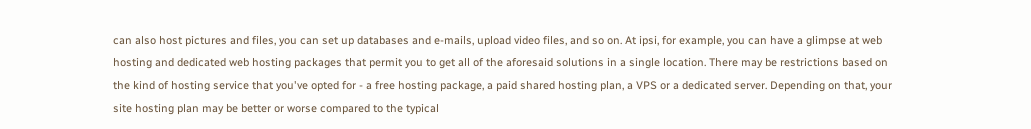can also host pictures and files, you can set up databases and e-mails, upload video files, and so on. At ipsi, for example, you can have a glimpse at web hosting and dedicated web hosting packages that permit you to get all of the aforesaid solutions in a single location. There may be restrictions based on the kind of hosting service that you've opted for - a free hosting package, a paid shared hosting plan, a VPS or a dedicated server. Depending on that, your site hosting plan may be better or worse compared to the typical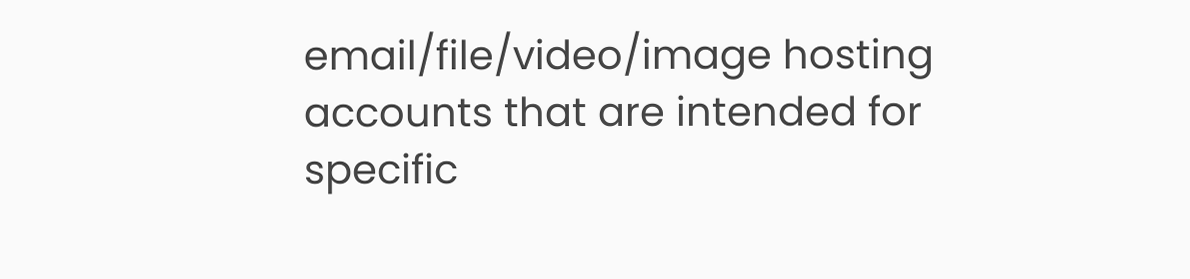email/file/video/image hosting accounts that are intended for specific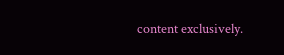content exclusively.